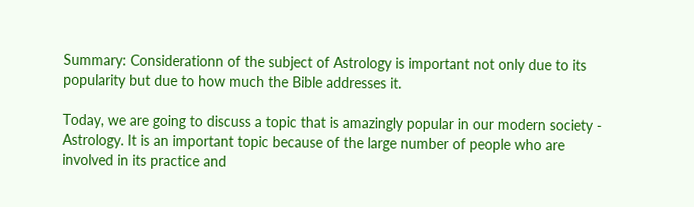Summary: Considerationn of the subject of Astrology is important not only due to its popularity but due to how much the Bible addresses it.

Today, we are going to discuss a topic that is amazingly popular in our modern society - Astrology. It is an important topic because of the large number of people who are involved in its practice and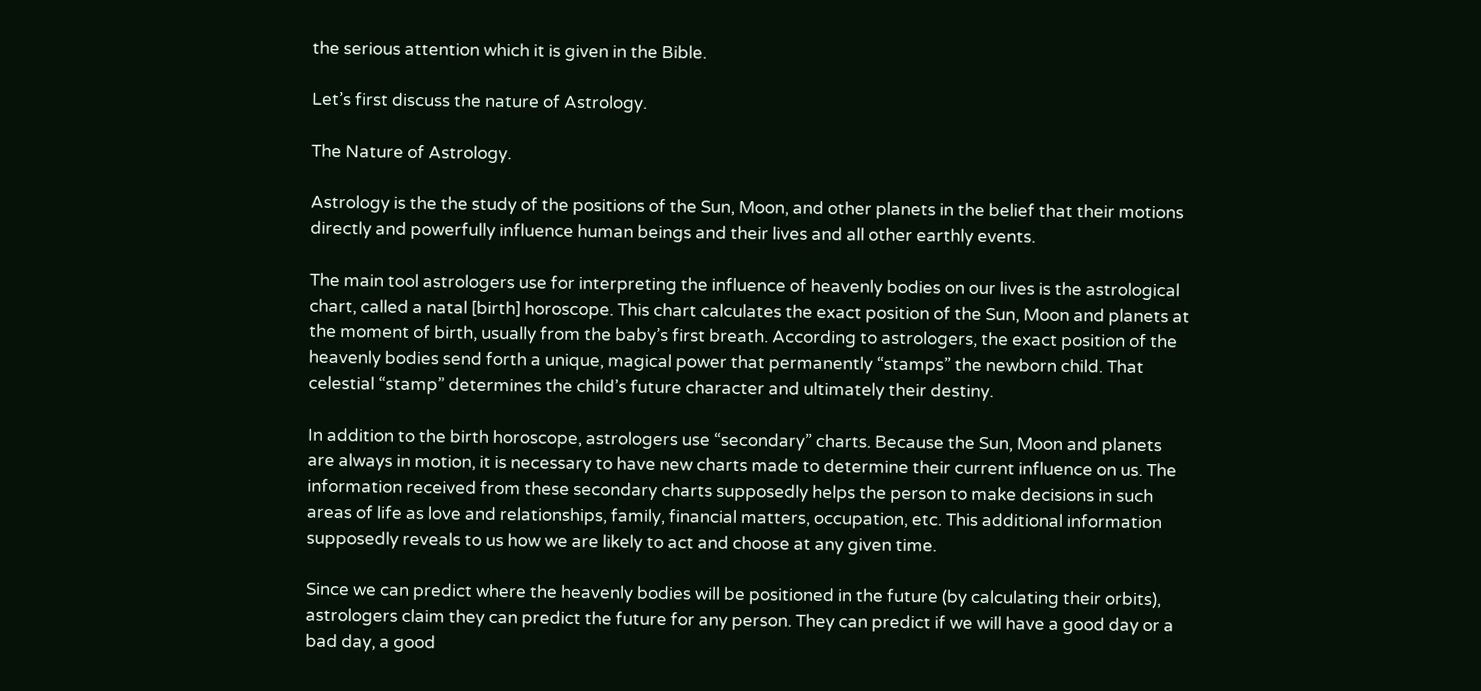the serious attention which it is given in the Bible.

Let’s first discuss the nature of Astrology.

The Nature of Astrology.

Astrology is the the study of the positions of the Sun, Moon, and other planets in the belief that their motions directly and powerfully influence human beings and their lives and all other earthly events.

The main tool astrologers use for interpreting the influence of heavenly bodies on our lives is the astrological chart, called a natal [birth] horoscope. This chart calculates the exact position of the Sun, Moon and planets at the moment of birth, usually from the baby’s first breath. According to astrologers, the exact position of the heavenly bodies send forth a unique, magical power that permanently “stamps” the newborn child. That celestial “stamp” determines the child’s future character and ultimately their destiny.

In addition to the birth horoscope, astrologers use “secondary” charts. Because the Sun, Moon and planets are always in motion, it is necessary to have new charts made to determine their current influence on us. The information received from these secondary charts supposedly helps the person to make decisions in such areas of life as love and relationships, family, financial matters, occupation, etc. This additional information supposedly reveals to us how we are likely to act and choose at any given time.

Since we can predict where the heavenly bodies will be positioned in the future (by calculating their orbits), astrologers claim they can predict the future for any person. They can predict if we will have a good day or a bad day, a good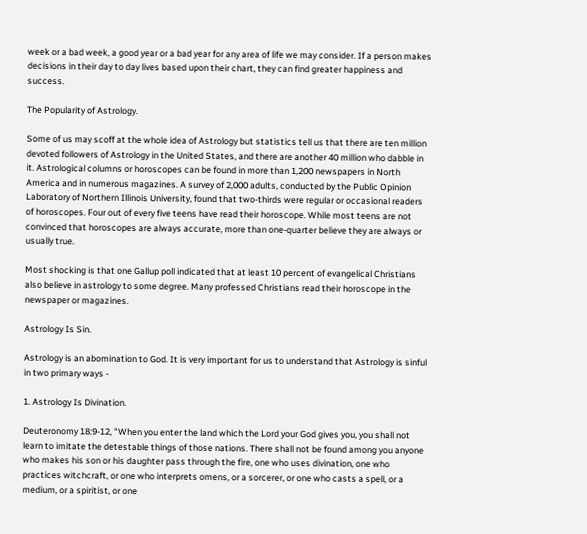week or a bad week, a good year or a bad year for any area of life we may consider. If a person makes decisions in their day to day lives based upon their chart, they can find greater happiness and success.

The Popularity of Astrology.

Some of us may scoff at the whole idea of Astrology but statistics tell us that there are ten million devoted followers of Astrology in the United States, and there are another 40 million who dabble in it. Astrological columns or horoscopes can be found in more than 1,200 newspapers in North America and in numerous magazines. A survey of 2,000 adults, conducted by the Public Opinion Laboratory of Northern Illinois University, found that two-thirds were regular or occasional readers of horoscopes. Four out of every five teens have read their horoscope. While most teens are not convinced that horoscopes are always accurate, more than one-quarter believe they are always or usually true.

Most shocking is that one Gallup poll indicated that at least 10 percent of evangelical Christians also believe in astrology to some degree. Many professed Christians read their horoscope in the newspaper or magazines.

Astrology Is Sin.

Astrology is an abomination to God. It is very important for us to understand that Astrology is sinful in two primary ways -

1. Astrology Is Divination.

Deuteronomy 18:9-12, "When you enter the land which the Lord your God gives you, you shall not learn to imitate the detestable things of those nations. There shall not be found among you anyone who makes his son or his daughter pass through the fire, one who uses divination, one who practices witchcraft, or one who interprets omens, or a sorcerer, or one who casts a spell, or a medium, or a spiritist, or one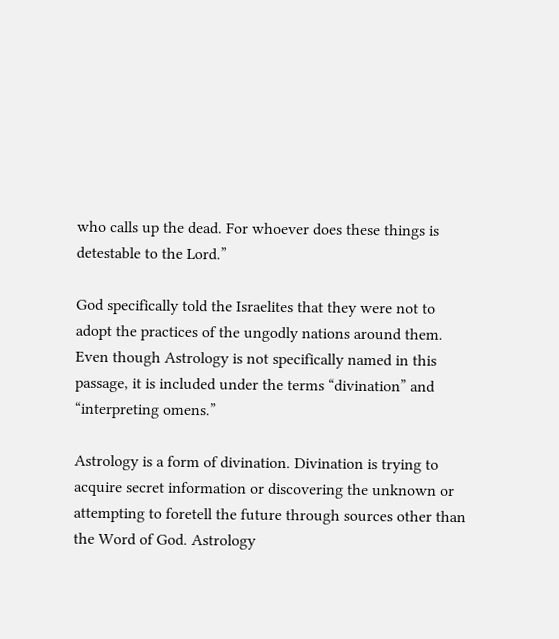who calls up the dead. For whoever does these things is detestable to the Lord.”

God specifically told the Israelites that they were not to adopt the practices of the ungodly nations around them. Even though Astrology is not specifically named in this passage, it is included under the terms “divination” and “interpreting omens.”

Astrology is a form of divination. Divination is trying to acquire secret information or discovering the unknown or attempting to foretell the future through sources other than the Word of God. Astrology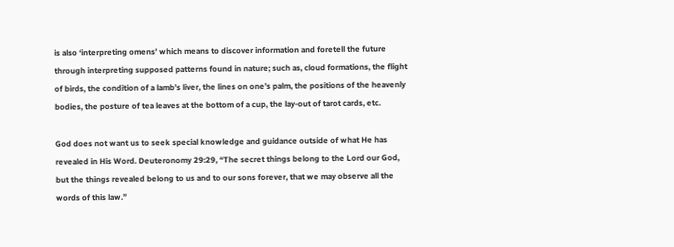is also ‘interpreting omens’ which means to discover information and foretell the future through interpreting supposed patterns found in nature; such as, cloud formations, the flight of birds, the condition of a lamb’s liver, the lines on one’s palm, the positions of the heavenly bodies, the posture of tea leaves at the bottom of a cup, the lay-out of tarot cards, etc.

God does not want us to seek special knowledge and guidance outside of what He has revealed in His Word. Deuteronomy 29:29, “The secret things belong to the Lord our God, but the things revealed belong to us and to our sons forever, that we may observe all the words of this law.”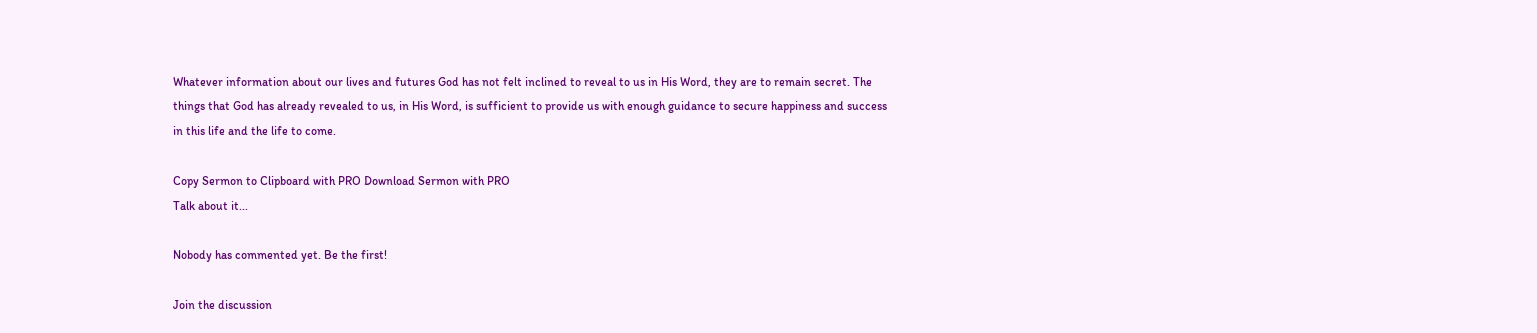Whatever information about our lives and futures God has not felt inclined to reveal to us in His Word, they are to remain secret. The things that God has already revealed to us, in His Word, is sufficient to provide us with enough guidance to secure happiness and success in this life and the life to come.

Copy Sermon to Clipboard with PRO Download Sermon with PRO
Talk about it...

Nobody has commented yet. Be the first!

Join the discussion